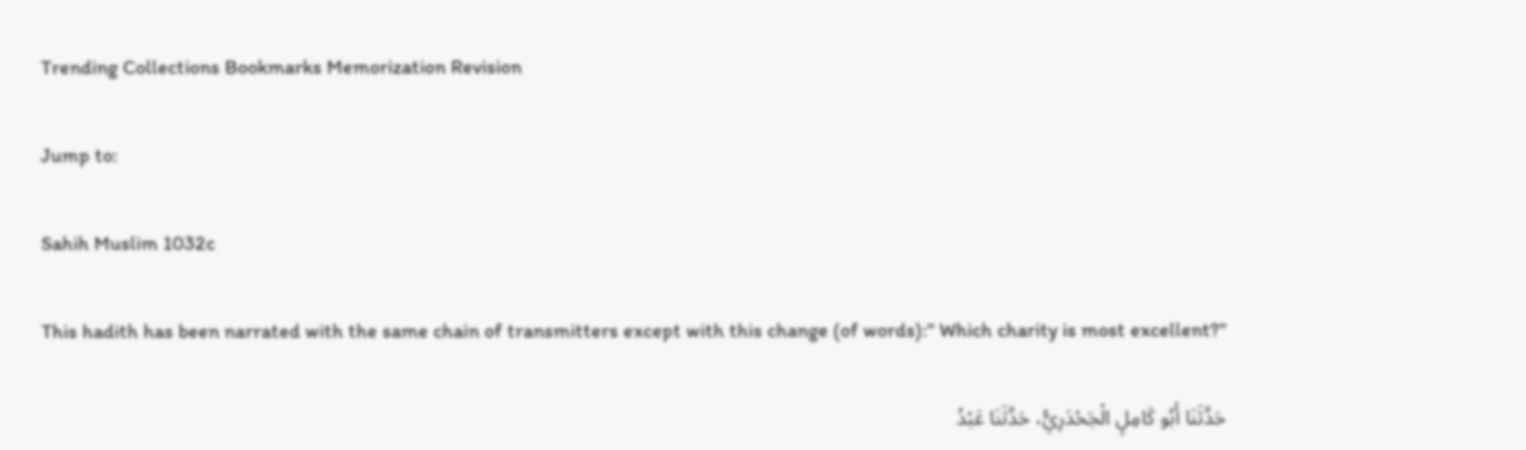Trending Collections Bookmarks Memorization Revision

Jump to:

Sahih Muslim 1032c

This hadith has been narrated with the same chain of transmitters except with this change (of words):" Which charity is most excellent?"

حَدَّثَنَا أَبُو كَامِلٍ الْجَحْدَرِيُّ، حَدَّثَنَا عَبْدُ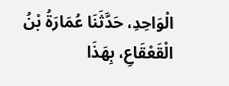الْوَاحِدِ، حَدَّثَنَا عُمَارَةُ بْنُ الْقَعْقَاعِ، بِهَذَا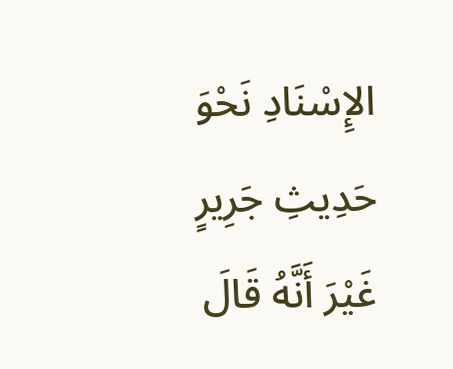الإِسْنَادِ نَحْوَ حَدِيثِ جَرِيرٍ غَيْرَ أَنَّهُ قَالَ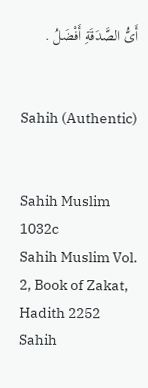أَىُّ الصَّدَقَةِ أَفْضَلُ .


Sahih (Authentic)


Sahih Muslim 1032c
Sahih Muslim Vol. 2, Book of Zakat, Hadith 2252
Sahih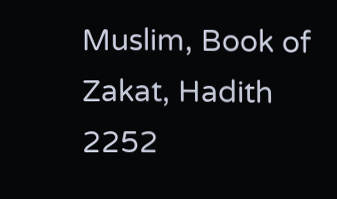Muslim, Book of Zakat, Hadith 2252